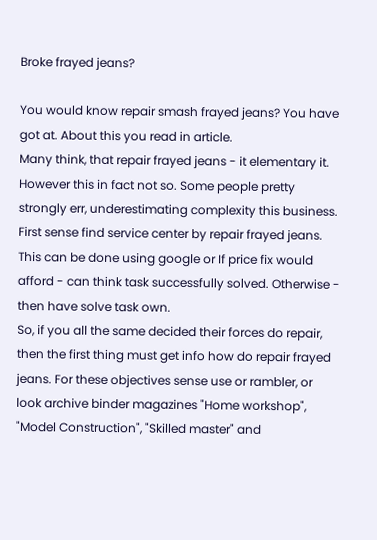Broke frayed jeans?

You would know repair smash frayed jeans? You have got at. About this you read in article.
Many think, that repair frayed jeans - it elementary it. However this in fact not so. Some people pretty strongly err, underestimating complexity this business.
First sense find service center by repair frayed jeans. This can be done using google or If price fix would afford - can think task successfully solved. Otherwise - then have solve task own.
So, if you all the same decided their forces do repair, then the first thing must get info how do repair frayed jeans. For these objectives sense use or rambler, or look archive binder magazines "Home workshop", "Model Construction", "Skilled master" and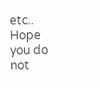etc..
Hope you do not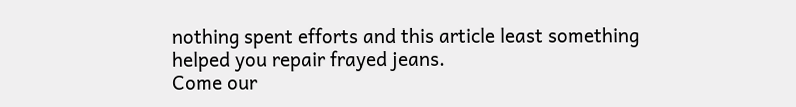nothing spent efforts and this article least something helped you repair frayed jeans.
Come our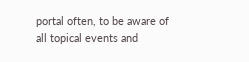portal often, to be aware of all topical events and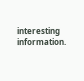interesting information.